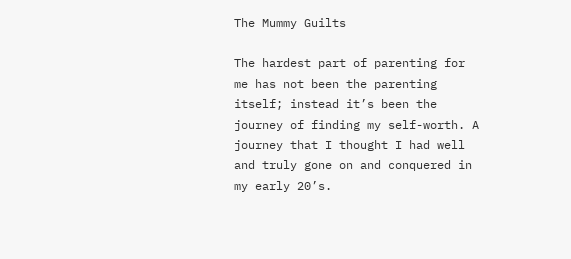The Mummy Guilts

The hardest part of parenting for me has not been the parenting itself; instead it’s been the journey of finding my self-worth. A journey that I thought I had well and truly gone on and conquered in my early 20’s.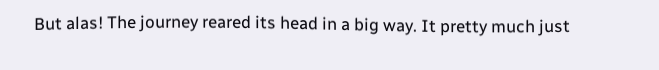But alas! The journey reared its head in a big way. It pretty much just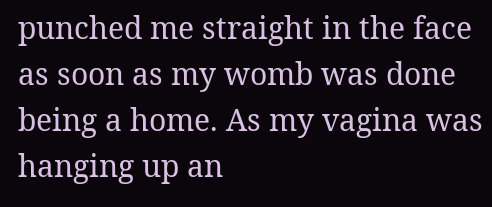punched me straight in the face as soon as my womb was done being a home. As my vagina was hanging up an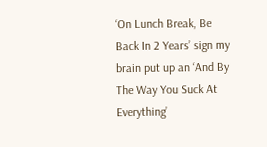‘On Lunch Break, Be Back In 2 Years’ sign my brain put up an ‘And By The Way You Suck At Everything’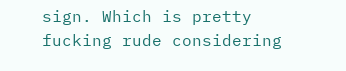sign. Which is pretty fucking rude considering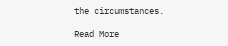the circumstances.

Read More